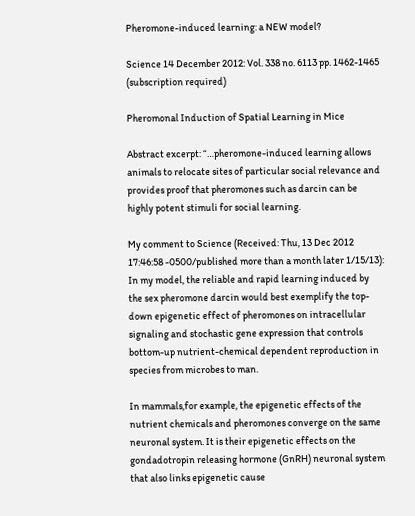Pheromone-induced learning: a NEW model?

Science 14 December 2012: Vol. 338 no. 6113 pp. 1462-1465 (subscription required)

Pheromonal Induction of Spatial Learning in Mice

Abstract excerpt: “…pheromone-induced learning allows animals to relocate sites of particular social relevance and provides proof that pheromones such as darcin can be highly potent stimuli for social learning.

My comment to Science (Received: Thu, 13 Dec 2012 17:46:58 -0500/published more than a month later 1/15/13): In my model, the reliable and rapid learning induced by the sex pheromone darcin would best exemplify the top-down epigenetic effect of pheromones on intracellular signaling and stochastic gene expression that controls bottom-up nutrient-chemical dependent reproduction in species from microbes to man.

In mammals,for example, the epigenetic effects of the nutrient chemicals and pheromones converge on the same neuronal system. It is their epigenetic effects on the gondadotropin releasing hormone (GnRH) neuronal system that also links epigenetic cause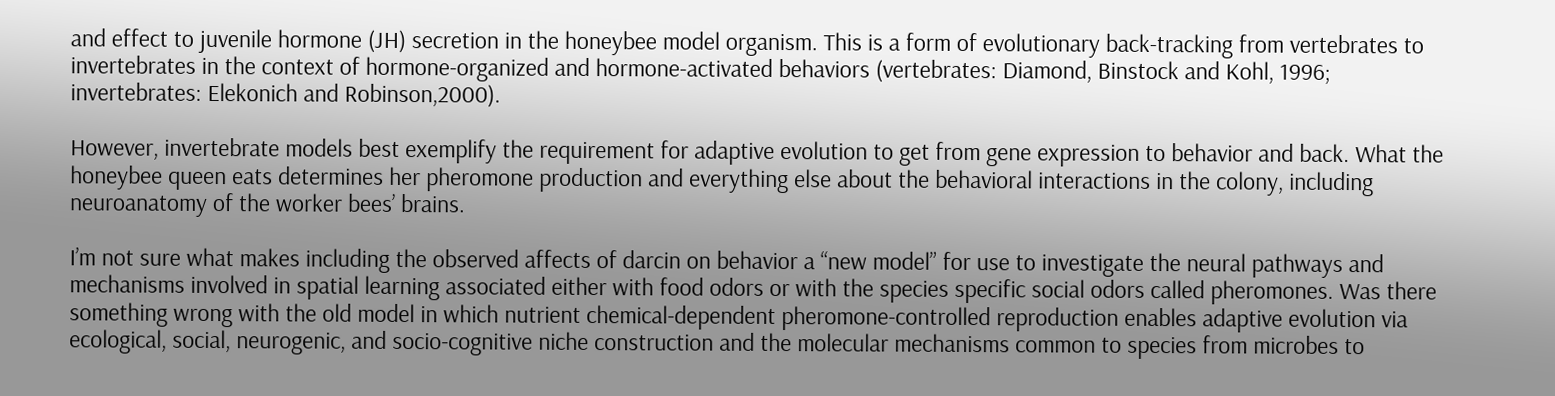and effect to juvenile hormone (JH) secretion in the honeybee model organism. This is a form of evolutionary back-tracking from vertebrates to invertebrates in the context of hormone-organized and hormone-activated behaviors (vertebrates: Diamond, Binstock and Kohl, 1996; invertebrates: Elekonich and Robinson,2000).

However, invertebrate models best exemplify the requirement for adaptive evolution to get from gene expression to behavior and back. What the honeybee queen eats determines her pheromone production and everything else about the behavioral interactions in the colony, including neuroanatomy of the worker bees’ brains.

I’m not sure what makes including the observed affects of darcin on behavior a “new model” for use to investigate the neural pathways and mechanisms involved in spatial learning associated either with food odors or with the species specific social odors called pheromones. Was there something wrong with the old model in which nutrient chemical-dependent pheromone-controlled reproduction enables adaptive evolution via ecological, social, neurogenic, and socio-cognitive niche construction and the molecular mechanisms common to species from microbes to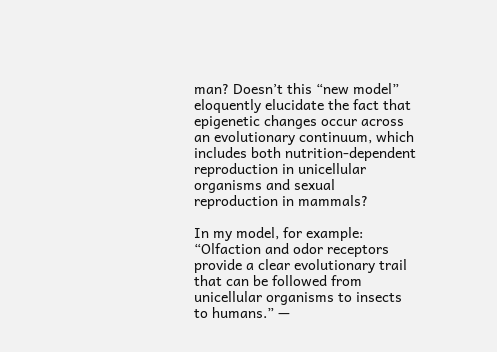man? Doesn’t this “new model” eloquently elucidate the fact that epigenetic changes occur across an evolutionary continuum, which includes both nutrition-dependent reproduction in unicellular organisms and sexual reproduction in mammals?

In my model, for example: “Olfaction and odor receptors provide a clear evolutionary trail that can be followed from unicellular organisms to insects to humans.” —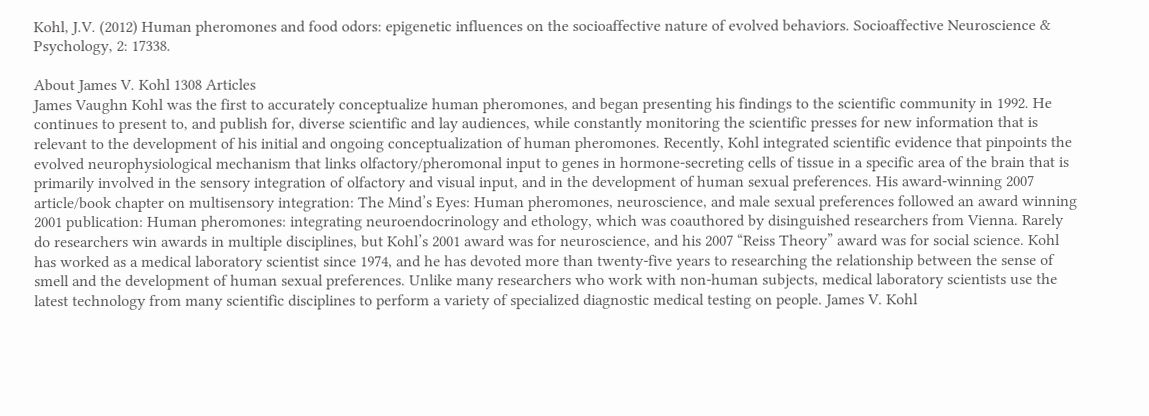Kohl, J.V. (2012) Human pheromones and food odors: epigenetic influences on the socioaffective nature of evolved behaviors. Socioaffective Neuroscience & Psychology, 2: 17338.

About James V. Kohl 1308 Articles
James Vaughn Kohl was the first to accurately conceptualize human pheromones, and began presenting his findings to the scientific community in 1992. He continues to present to, and publish for, diverse scientific and lay audiences, while constantly monitoring the scientific presses for new information that is relevant to the development of his initial and ongoing conceptualization of human pheromones. Recently, Kohl integrated scientific evidence that pinpoints the evolved neurophysiological mechanism that links olfactory/pheromonal input to genes in hormone-secreting cells of tissue in a specific area of the brain that is primarily involved in the sensory integration of olfactory and visual input, and in the development of human sexual preferences. His award-winning 2007 article/book chapter on multisensory integration: The Mind’s Eyes: Human pheromones, neuroscience, and male sexual preferences followed an award winning 2001 publication: Human pheromones: integrating neuroendocrinology and ethology, which was coauthored by disinguished researchers from Vienna. Rarely do researchers win awards in multiple disciplines, but Kohl’s 2001 award was for neuroscience, and his 2007 “Reiss Theory” award was for social science. Kohl has worked as a medical laboratory scientist since 1974, and he has devoted more than twenty-five years to researching the relationship between the sense of smell and the development of human sexual preferences. Unlike many researchers who work with non-human subjects, medical laboratory scientists use the latest technology from many scientific disciplines to perform a variety of specialized diagnostic medical testing on people. James V. Kohl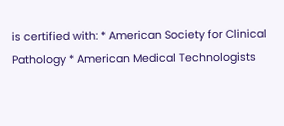is certified with: * American Society for Clinical Pathology * American Medical Technologists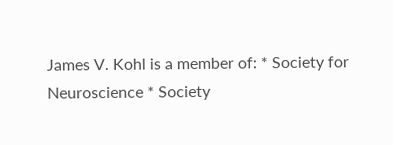James V. Kohl is a member of: * Society for Neuroscience * Society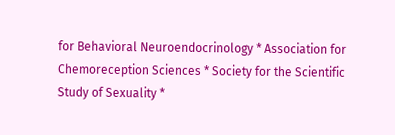for Behavioral Neuroendocrinology * Association for Chemoreception Sciences * Society for the Scientific Study of Sexuality *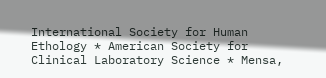International Society for Human Ethology * American Society for Clinical Laboratory Science * Mensa,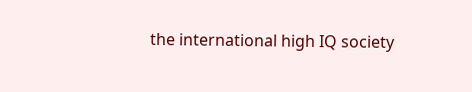the international high IQ society